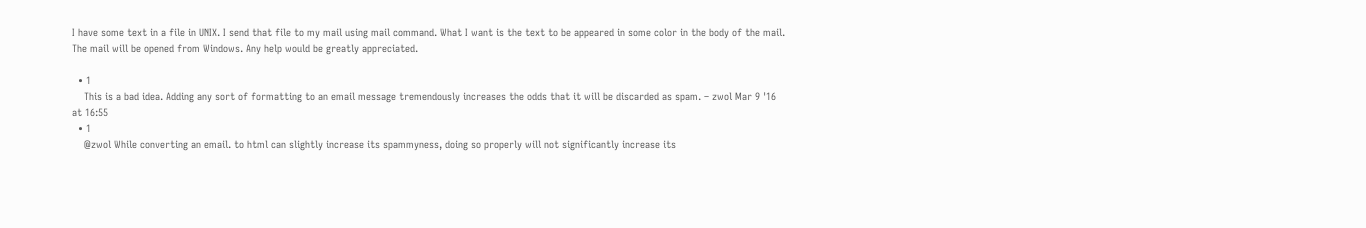I have some text in a file in UNIX. I send that file to my mail using mail command. What I want is the text to be appeared in some color in the body of the mail. The mail will be opened from Windows. Any help would be greatly appreciated.

  • 1
    This is a bad idea. Adding any sort of formatting to an email message tremendously increases the odds that it will be discarded as spam. – zwol Mar 9 '16 at 16:55
  • 1
    @zwol While converting an email. to html can slightly increase its spammyness, doing so properly will not significantly increase its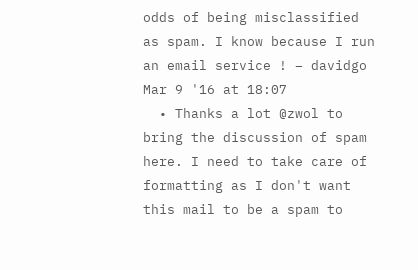odds of being misclassified as spam. I know because I run an email service ! – davidgo Mar 9 '16 at 18:07
  • Thanks a lot @zwol to bring the discussion of spam here. I need to take care of formatting as I don't want this mail to be a spam to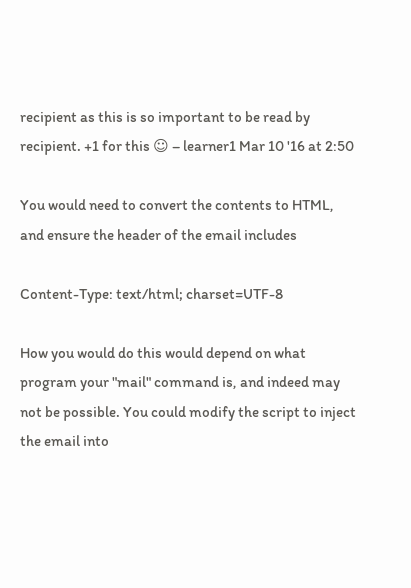recipient as this is so important to be read by recipient. +1 for this ☺ – learner1 Mar 10 '16 at 2:50

You would need to convert the contents to HTML, and ensure the header of the email includes

Content-Type: text/html; charset=UTF-8

How you would do this would depend on what program your "mail" command is, and indeed may not be possible. You could modify the script to inject the email into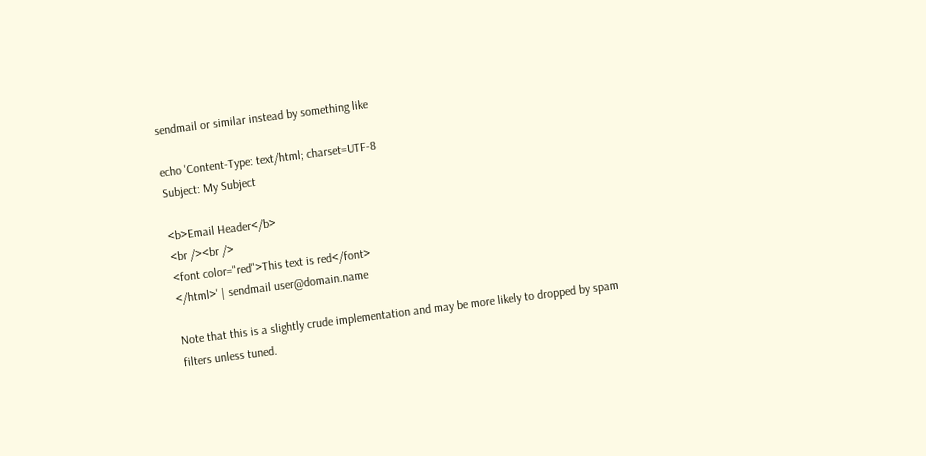sendmail or similar instead by something like

echo 'Content-Type: text/html; charset=UTF-8
Subject: My Subject

<b>Email Header</b>
<br /><br />
<font color="red">This text is red</font>
</html>' | sendmail user@domain.name

Note that this is a slightly crude implementation and may be more likely to dropped by spam filters unless tuned.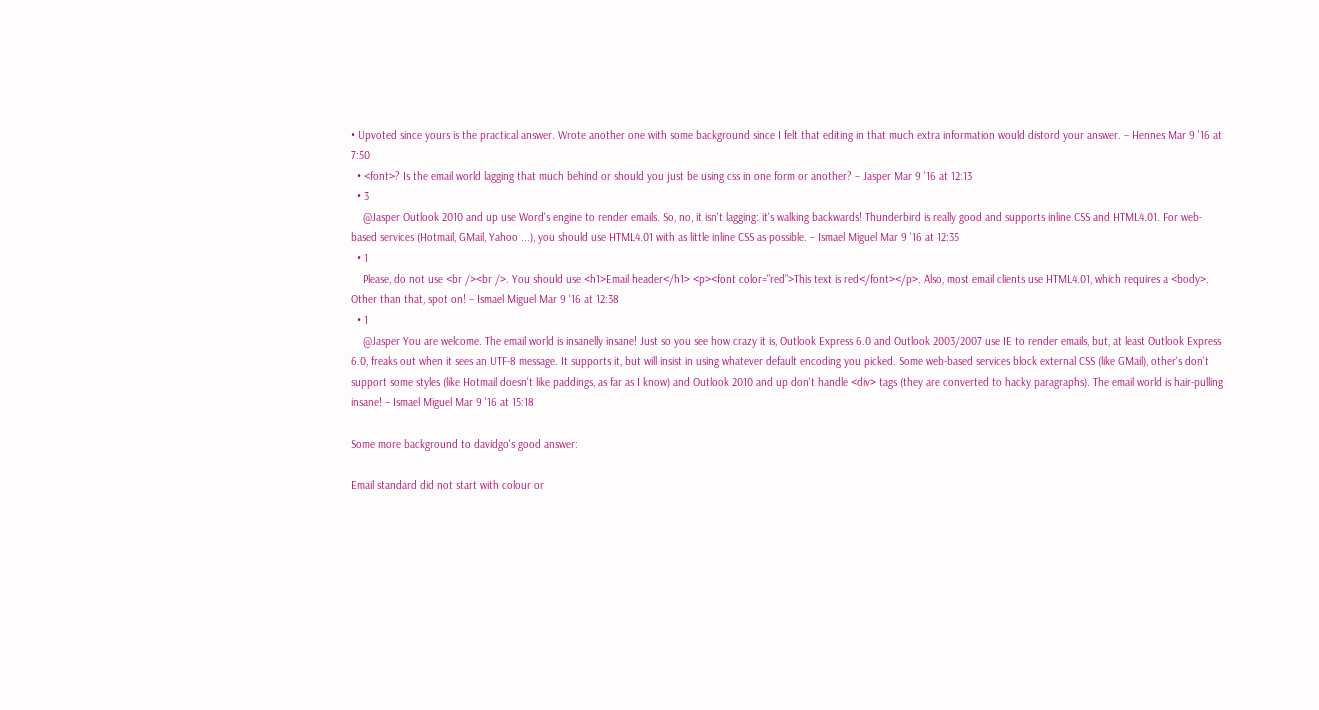• Upvoted since yours is the practical answer. Wrote another one with some background since I felt that editing in that much extra information would distord your answer. – Hennes Mar 9 '16 at 7:50
  • <font>? Is the email world lagging that much behind or should you just be using css in one form or another? – Jasper Mar 9 '16 at 12:13
  • 3
    @Jasper Outlook 2010 and up use Word's engine to render emails. So, no, it isn't lagging: it's walking backwards! Thunderbird is really good and supports inline CSS and HTML4.01. For web-based services (Hotmail, GMail, Yahoo ...), you should use HTML4.01 with as little inline CSS as possible. – Ismael Miguel Mar 9 '16 at 12:35
  • 1
    Please, do not use <br /><br />. You should use <h1>Email header</h1> <p><font color="red">This text is red</font></p>. Also, most email clients use HTML4.01, which requires a <body>. Other than that, spot on! – Ismael Miguel Mar 9 '16 at 12:38
  • 1
    @Jasper You are welcome. The email world is insanelly insane! Just so you see how crazy it is, Outlook Express 6.0 and Outlook 2003/2007 use IE to render emails, but, at least Outlook Express 6.0, freaks out when it sees an UTF-8 message. It supports it, but will insist in using whatever default encoding you picked. Some web-based services block external CSS (like GMail), other's don't support some styles (like Hotmail doesn't like paddings, as far as I know) and Outlook 2010 and up don't handle <div> tags (they are converted to hacky paragraphs). The email world is hair-pulling insane! – Ismael Miguel Mar 9 '16 at 15:18

Some more background to davidgo's good answer:

Email standard did not start with colour or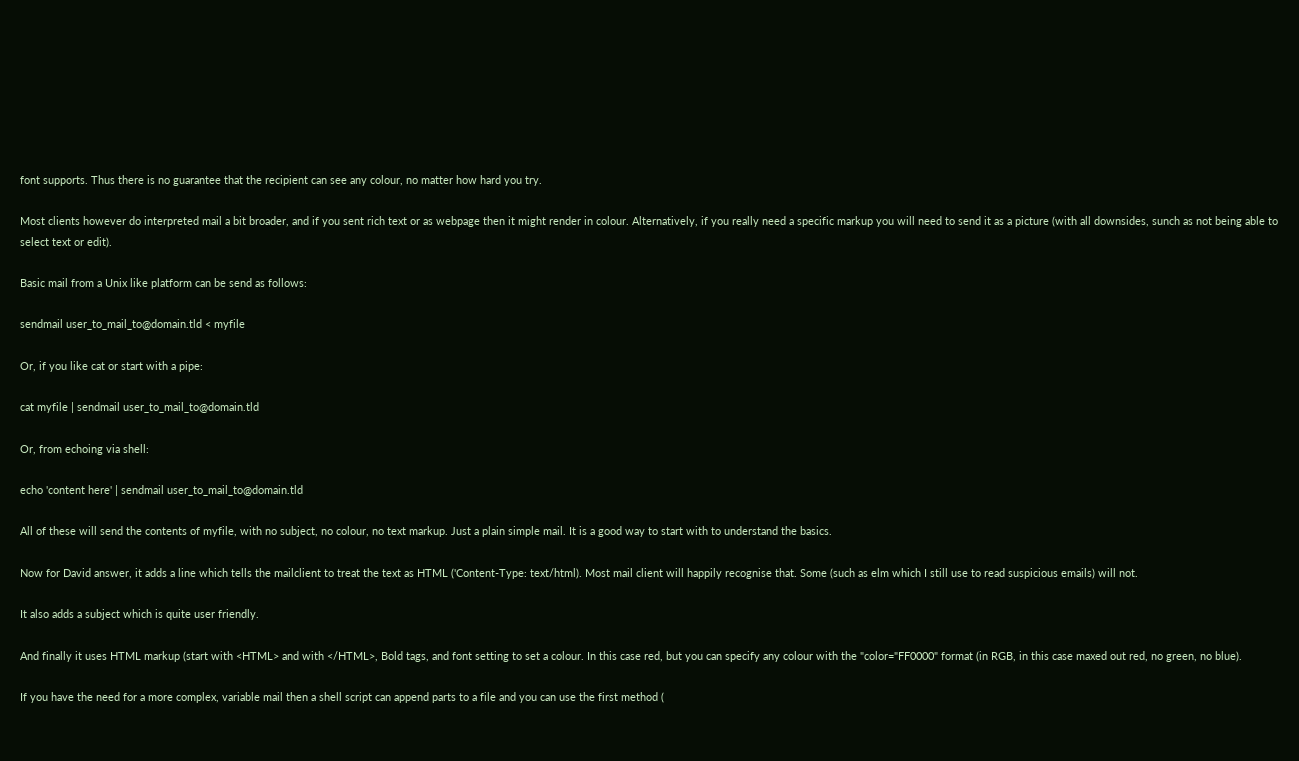font supports. Thus there is no guarantee that the recipient can see any colour, no matter how hard you try.

Most clients however do interpreted mail a bit broader, and if you sent rich text or as webpage then it might render in colour. Alternatively, if you really need a specific markup you will need to send it as a picture (with all downsides, sunch as not being able to select text or edit).

Basic mail from a Unix like platform can be send as follows:

sendmail user_to_mail_to@domain.tld < myfile

Or, if you like cat or start with a pipe:

cat myfile | sendmail user_to_mail_to@domain.tld

Or, from echoing via shell:

echo 'content here' | sendmail user_to_mail_to@domain.tld

All of these will send the contents of myfile, with no subject, no colour, no text markup. Just a plain simple mail. It is a good way to start with to understand the basics.

Now for David answer, it adds a line which tells the mailclient to treat the text as HTML ('Content-Type: text/html). Most mail client will happily recognise that. Some (such as elm which I still use to read suspicious emails) will not.

It also adds a subject which is quite user friendly.

And finally it uses HTML markup (start with <HTML> and with </HTML>, Bold tags, and font setting to set a colour. In this case red, but you can specify any colour with the "color="FF0000" format (in RGB, in this case maxed out red, no green, no blue).

If you have the need for a more complex, variable mail then a shell script can append parts to a file and you can use the first method (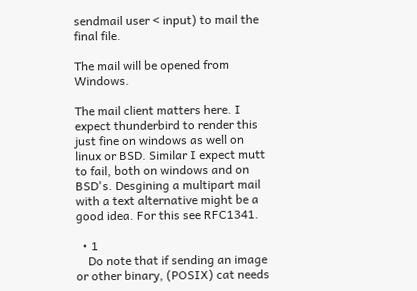sendmail user < input) to mail the final file.

The mail will be opened from Windows.

The mail client matters here. I expect thunderbird to render this just fine on windows as well on linux or BSD. Similar I expect mutt to fail, both on windows and on BSD's. Desgining a multipart mail with a text alternative might be a good idea. For this see RFC1341.

  • 1
    Do note that if sending an image or other binary, (POSIX) cat needs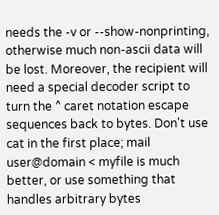needs the -v or --show-nonprinting, otherwise much non-ascii data will be lost. Moreover, the recipient will need a special decoder script to turn the ^ caret notation escape sequences back to bytes. Don't use cat in the first place; mail user@domain < myfile is much better, or use something that handles arbitrary bytes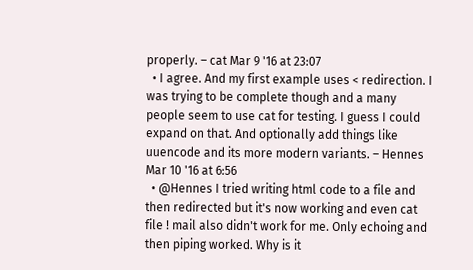properly. – cat Mar 9 '16 at 23:07
  • I agree. And my first example uses < redirection. I was trying to be complete though and a many people seem to use cat for testing. I guess I could expand on that. And optionally add things like uuencode and its more modern variants. – Hennes Mar 10 '16 at 6:56
  • @Hennes I tried writing html code to a file and then redirected but it's now working and even cat file ! mail also didn't work for me. Only echoing and then piping worked. Why is it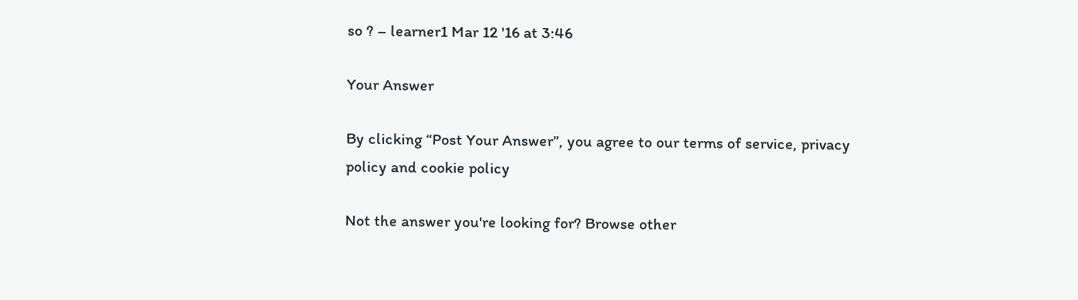so ? – learner1 Mar 12 '16 at 3:46

Your Answer

By clicking “Post Your Answer”, you agree to our terms of service, privacy policy and cookie policy

Not the answer you're looking for? Browse other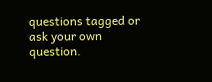questions tagged or ask your own question.